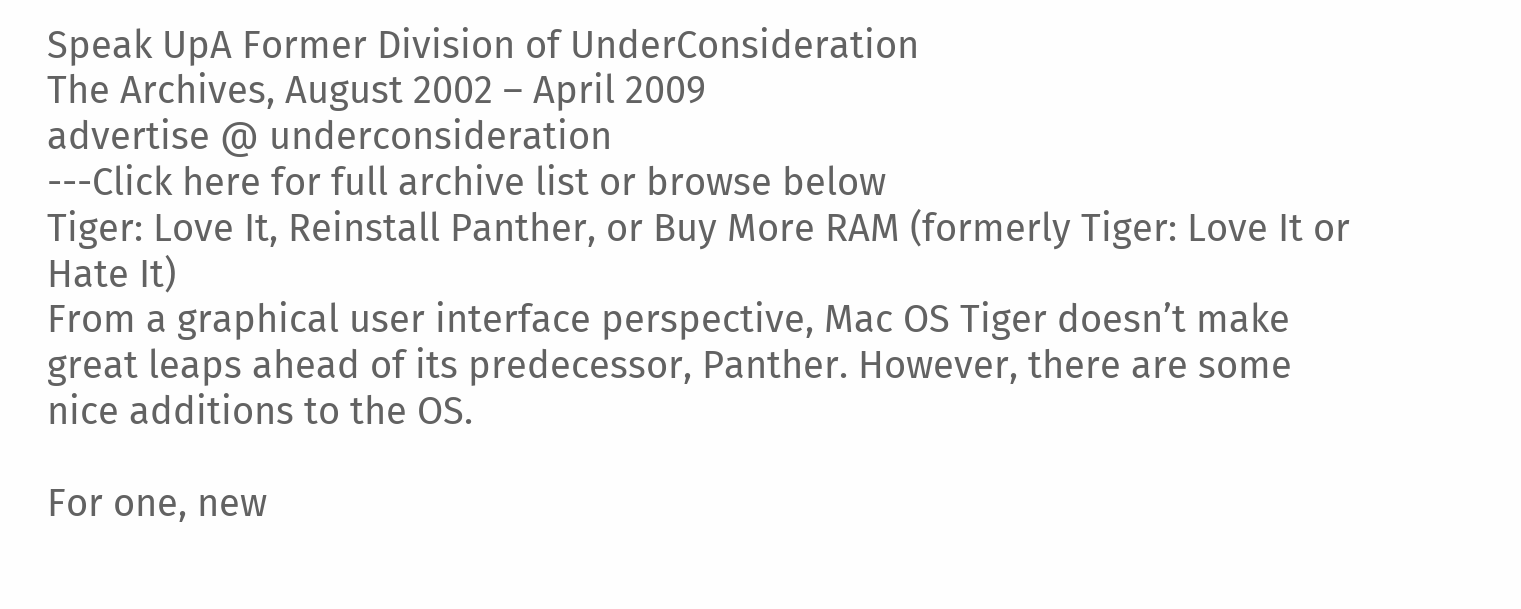Speak UpA Former Division of UnderConsideration
The Archives, August 2002 – April 2009
advertise @ underconsideration
---Click here for full archive list or browse below
Tiger: Love It, Reinstall Panther, or Buy More RAM (formerly Tiger: Love It or Hate It)
From a graphical user interface perspective, Mac OS Tiger doesn’t make great leaps ahead of its predecessor, Panther. However, there are some nice additions to the OS.

For one, new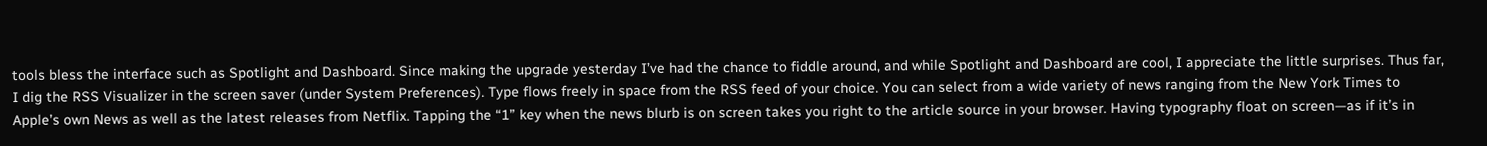tools bless the interface such as Spotlight and Dashboard. Since making the upgrade yesterday I’ve had the chance to fiddle around, and while Spotlight and Dashboard are cool, I appreciate the little surprises. Thus far, I dig the RSS Visualizer in the screen saver (under System Preferences). Type flows freely in space from the RSS feed of your choice. You can select from a wide variety of news ranging from the New York Times to Apple’s own News as well as the latest releases from Netflix. Tapping the “1” key when the news blurb is on screen takes you right to the article source in your browser. Having typography float on screen—as if it’s in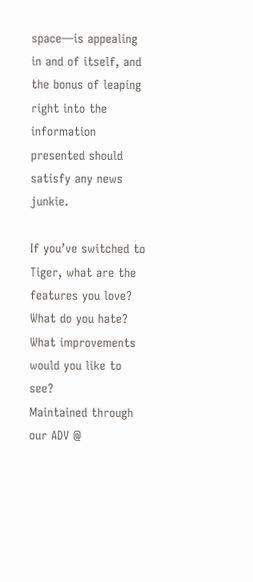space—is appealing in and of itself, and the bonus of leaping right into the information presented should satisfy any news junkie.

If you’ve switched to Tiger, what are the features you love? What do you hate? What improvements would you like to see?
Maintained through our ADV @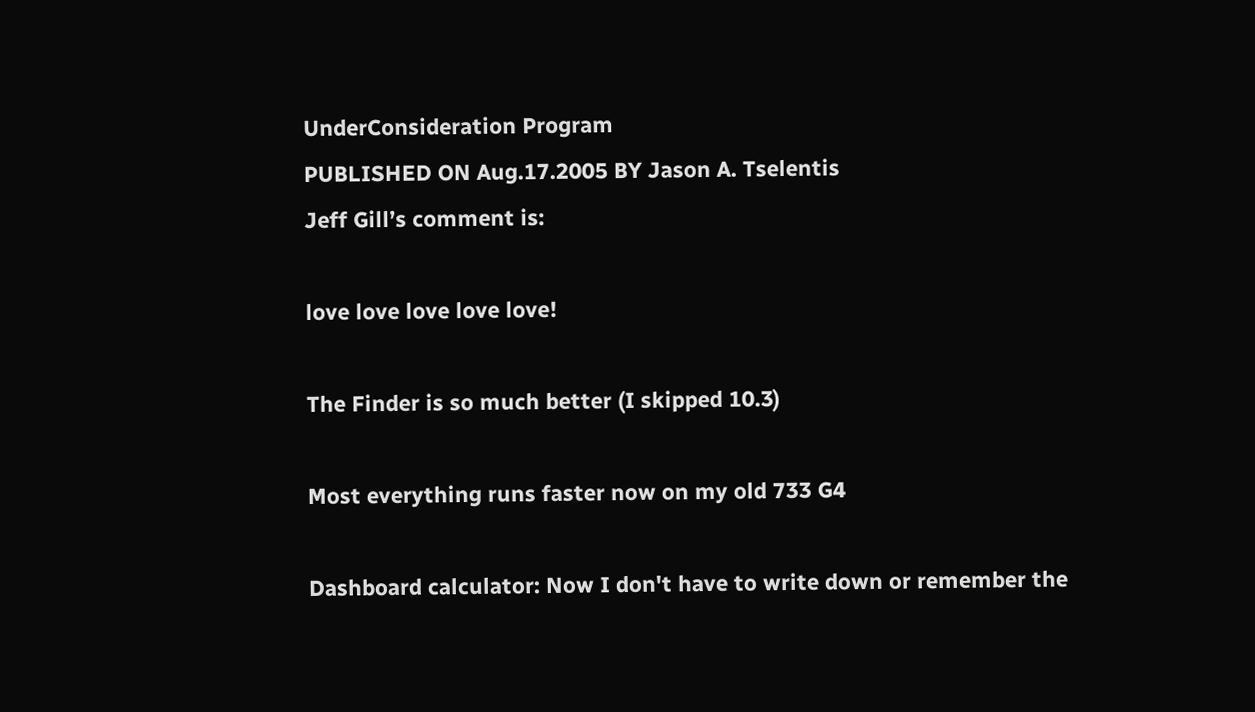UnderConsideration Program
PUBLISHED ON Aug.17.2005 BY Jason A. Tselentis
Jeff Gill’s comment is:

love love love love love!

The Finder is so much better (I skipped 10.3)

Most everything runs faster now on my old 733 G4

Dashboard calculator: Now I don't have to write down or remember the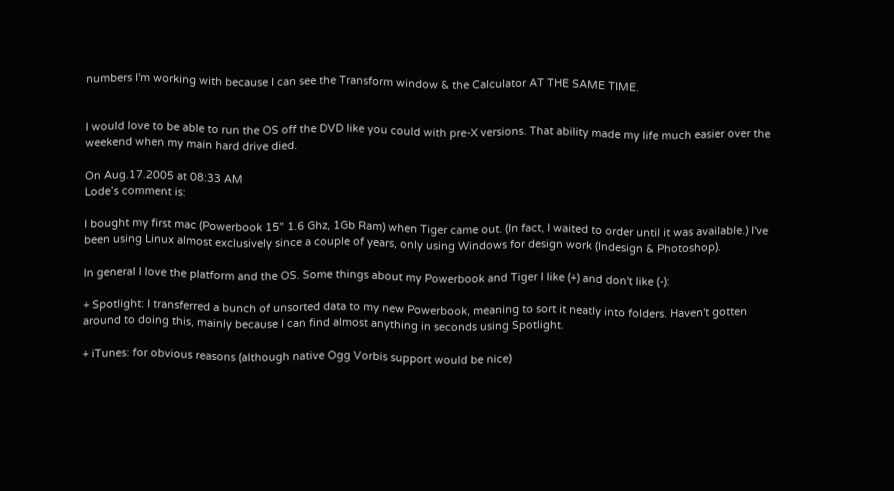numbers I'm working with because I can see the Transform window & the Calculator AT THE SAME TIME.


I would love to be able to run the OS off the DVD like you could with pre-X versions. That ability made my life much easier over the weekend when my main hard drive died.

On Aug.17.2005 at 08:33 AM
Lode’s comment is:

I bought my first mac (Powerbook 15" 1.6 Ghz, 1Gb Ram) when Tiger came out. (In fact, I waited to order until it was available.) I've been using Linux almost exclusively since a couple of years, only using Windows for design work (Indesign & Photoshop).

In general I love the platform and the OS. Some things about my Powerbook and Tiger I like (+) and don't like (-):

+ Spotlight: I transferred a bunch of unsorted data to my new Powerbook, meaning to sort it neatly into folders. Haven't gotten around to doing this, mainly because I can find almost anything in seconds using Spotlight.

+ iTunes: for obvious reasons (although native Ogg Vorbis support would be nice)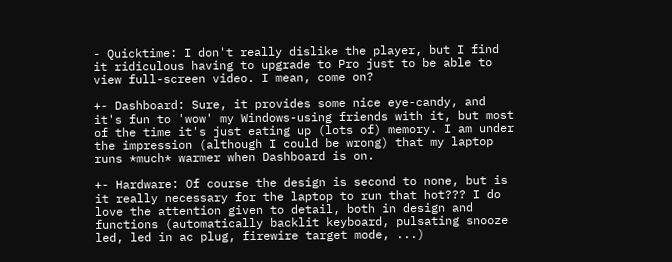- Quicktime: I don't really dislike the player, but I find it ridiculous having to upgrade to Pro just to be able to view full-screen video. I mean, come on?

+- Dashboard: Sure, it provides some nice eye-candy, and it's fun to 'wow' my Windows-using friends with it, but most of the time it's just eating up (lots of) memory. I am under the impression (although I could be wrong) that my laptop runs *much* warmer when Dashboard is on.

+- Hardware: Of course the design is second to none, but is it really necessary for the laptop to run that hot??? I do love the attention given to detail, both in design and functions (automatically backlit keyboard, pulsating snooze led, led in ac plug, firewire target mode, ...)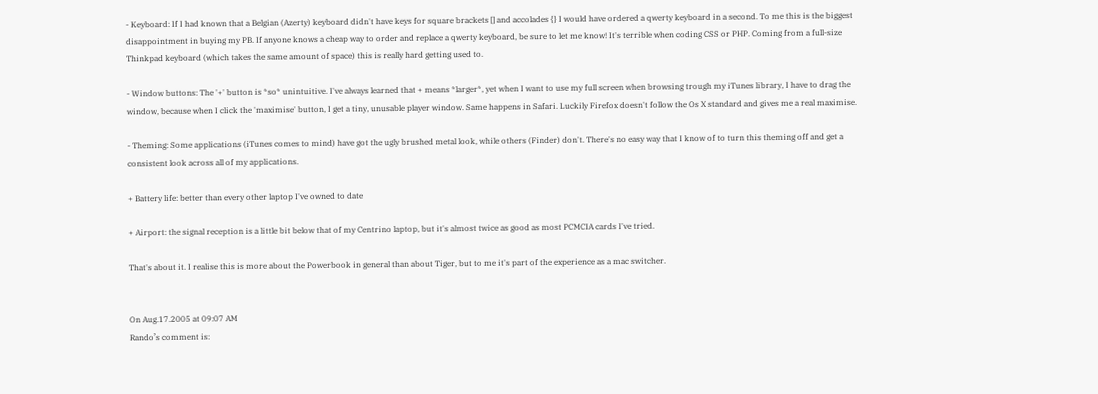- Keyboard: If I had known that a Belgian (Azerty) keyboard didn't have keys for square brackets [] and accolades {} I would have ordered a qwerty keyboard in a second. To me this is the biggest disappointment in buying my PB. If anyone knows a cheap way to order and replace a qwerty keyboard, be sure to let me know! It's terrible when coding CSS or PHP. Coming from a full-size Thinkpad keyboard (which takes the same amount of space) this is really hard getting used to.

- Window buttons: The '+' button is *so* unintuitive. I've always learned that + means *larger*, yet when I want to use my full screen when browsing trough my iTunes library, I have to drag the window, because when I click the 'maximise' button, I get a tiny, unusable player window. Same happens in Safari. Luckily Firefox doesn't follow the Os X standard and gives me a real maximise.

- Theming: Some applications (iTunes comes to mind) have got the ugly brushed metal look, while others (Finder) don't. There's no easy way that I know of to turn this theming off and get a consistent look across all of my applications.

+ Battery life: better than every other laptop I've owned to date

+ Airport: the signal reception is a little bit below that of my Centrino laptop, but it's almost twice as good as most PCMCIA cards I've tried.

That's about it. I realise this is more about the Powerbook in general than about Tiger, but to me it's part of the experience as a mac switcher.


On Aug.17.2005 at 09:07 AM
Rando’s comment is: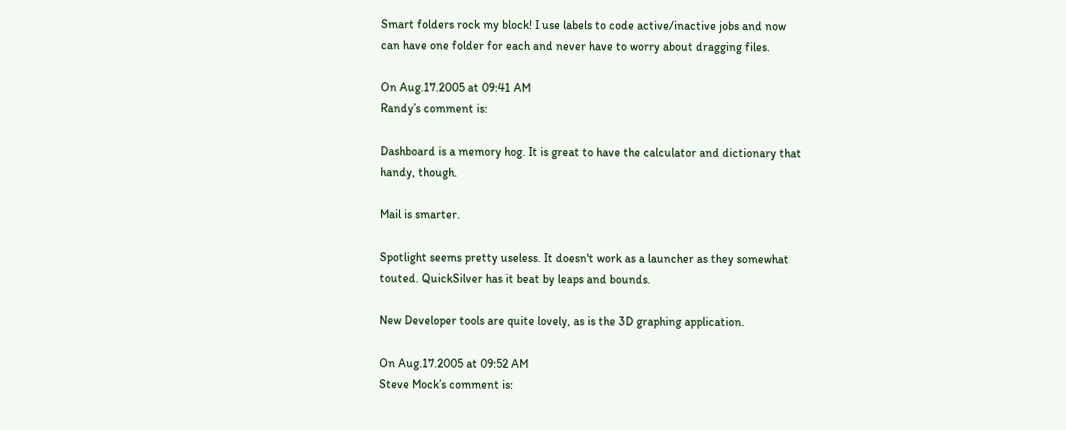Smart folders rock my block! I use labels to code active/inactive jobs and now can have one folder for each and never have to worry about dragging files.

On Aug.17.2005 at 09:41 AM
Randy’s comment is:

Dashboard is a memory hog. It is great to have the calculator and dictionary that handy, though.

Mail is smarter.

Spotlight seems pretty useless. It doesn't work as a launcher as they somewhat touted. QuickSilver has it beat by leaps and bounds.

New Developer tools are quite lovely, as is the 3D graphing application.

On Aug.17.2005 at 09:52 AM
Steve Mock’s comment is: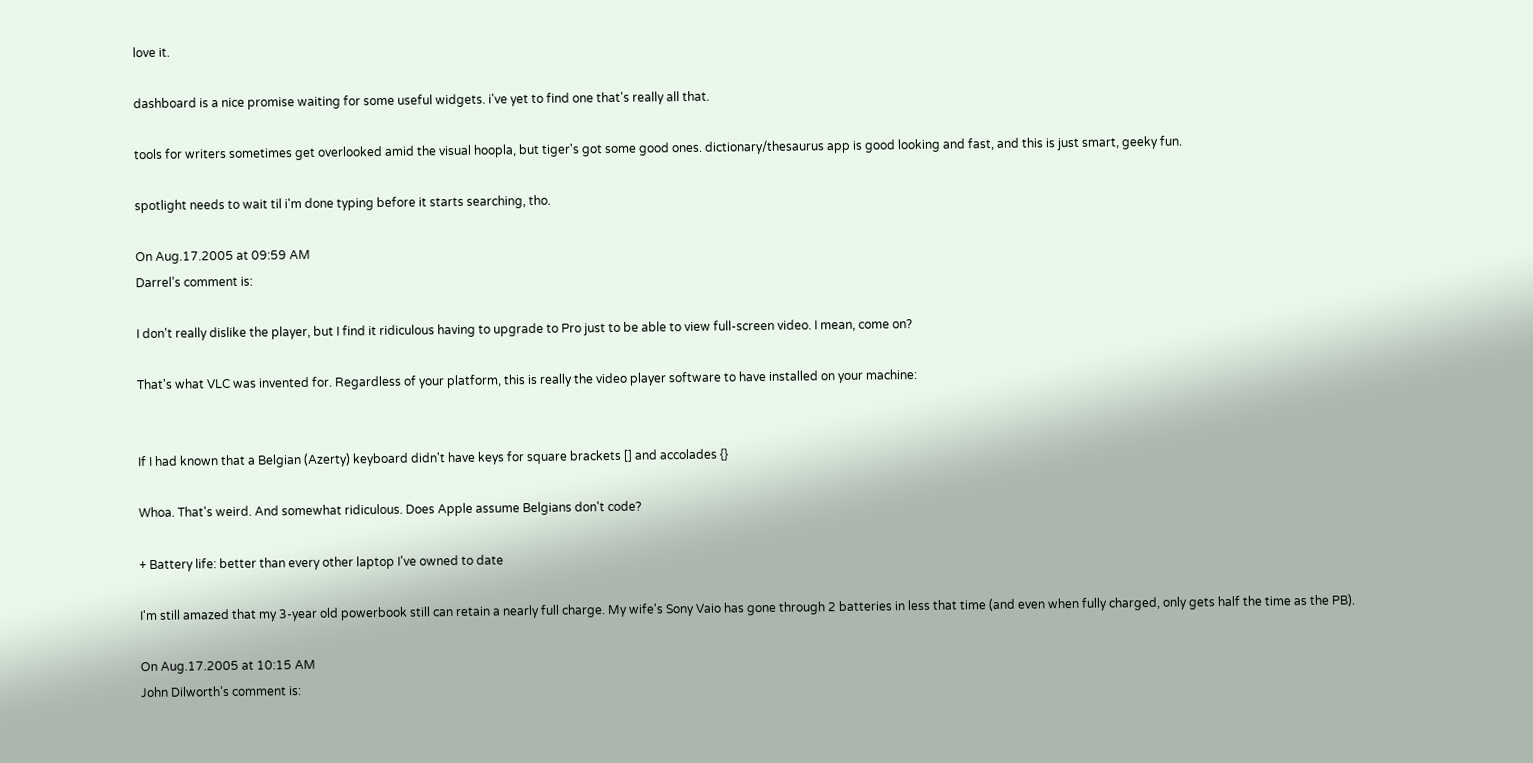love it.

dashboard is a nice promise waiting for some useful widgets. i've yet to find one that's really all that.

tools for writers sometimes get overlooked amid the visual hoopla, but tiger's got some good ones. dictionary/thesaurus app is good looking and fast, and this is just smart, geeky fun.

spotlight needs to wait til i'm done typing before it starts searching, tho.

On Aug.17.2005 at 09:59 AM
Darrel’s comment is:

I don't really dislike the player, but I find it ridiculous having to upgrade to Pro just to be able to view full-screen video. I mean, come on?

That's what VLC was invented for. Regardless of your platform, this is really the video player software to have installed on your machine:


If I had known that a Belgian (Azerty) keyboard didn't have keys for square brackets [] and accolades {}

Whoa. That's weird. And somewhat ridiculous. Does Apple assume Belgians don't code?

+ Battery life: better than every other laptop I've owned to date

I'm still amazed that my 3-year old powerbook still can retain a nearly full charge. My wife's Sony Vaio has gone through 2 batteries in less that time (and even when fully charged, only gets half the time as the PB).

On Aug.17.2005 at 10:15 AM
John Dilworth’s comment is: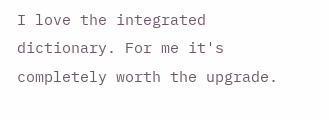I love the integrated dictionary. For me it's completely worth the upgrade.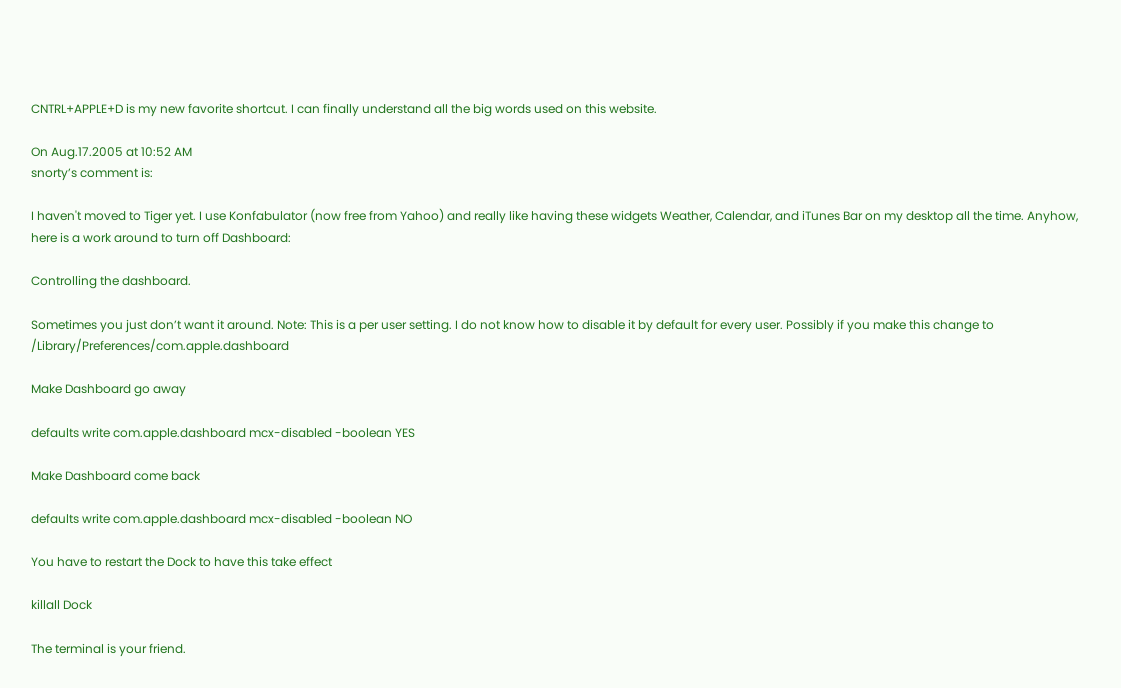CNTRL+APPLE+D is my new favorite shortcut. I can finally understand all the big words used on this website.

On Aug.17.2005 at 10:52 AM
snorty’s comment is:

I haven't moved to Tiger yet. I use Konfabulator (now free from Yahoo) and really like having these widgets Weather, Calendar, and iTunes Bar on my desktop all the time. Anyhow, here is a work around to turn off Dashboard:

Controlling the dashboard.

Sometimes you just don’t want it around. Note: This is a per user setting. I do not know how to disable it by default for every user. Possibly if you make this change to /Library/Preferences/com.apple.dashboard

Make Dashboard go away

defaults write com.apple.dashboard mcx-disabled -boolean YES

Make Dashboard come back

defaults write com.apple.dashboard mcx-disabled -boolean NO

You have to restart the Dock to have this take effect

killall Dock

The terminal is your friend.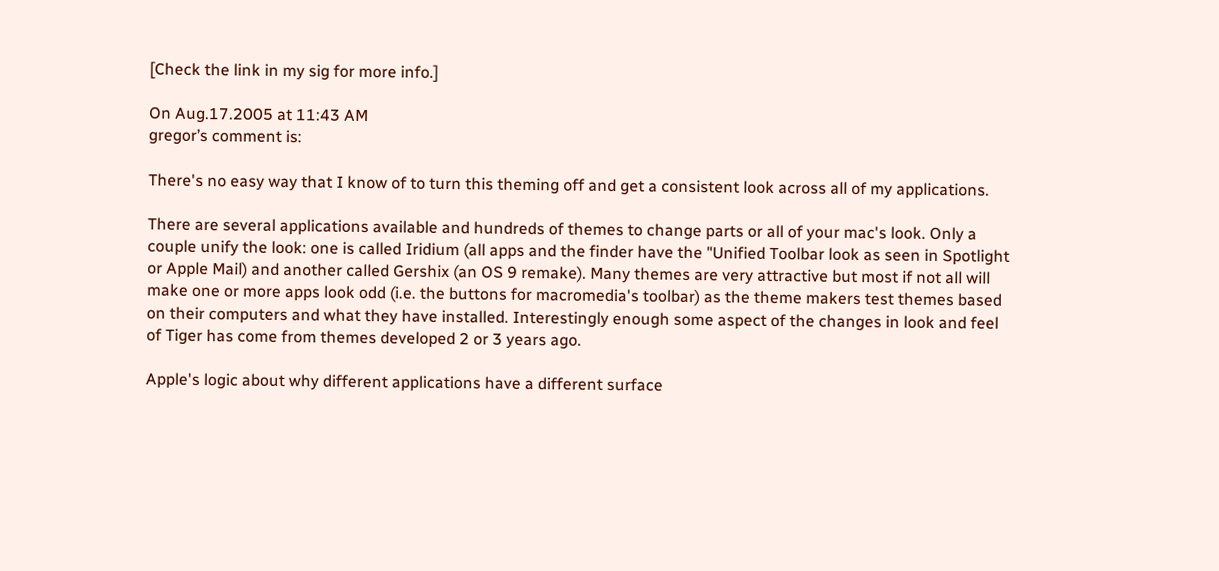[Check the link in my sig for more info.]

On Aug.17.2005 at 11:43 AM
gregor’s comment is:

There's no easy way that I know of to turn this theming off and get a consistent look across all of my applications.

There are several applications available and hundreds of themes to change parts or all of your mac's look. Only a couple unify the look: one is called Iridium (all apps and the finder have the "Unified Toolbar look as seen in Spotlight or Apple Mail) and another called Gershix (an OS 9 remake). Many themes are very attractive but most if not all will make one or more apps look odd (i.e. the buttons for macromedia's toolbar) as the theme makers test themes based on their computers and what they have installed. Interestingly enough some aspect of the changes in look and feel of Tiger has come from themes developed 2 or 3 years ago.

Apple's logic about why different applications have a different surface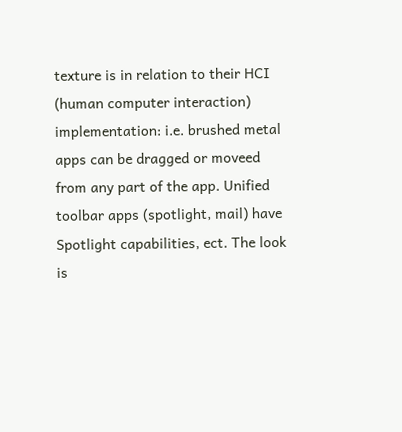texture is in relation to their HCI (human computer interaction) implementation: i.e. brushed metal apps can be dragged or moveed from any part of the app. Unified toolbar apps (spotlight, mail) have Spotlight capabilities, ect. The look is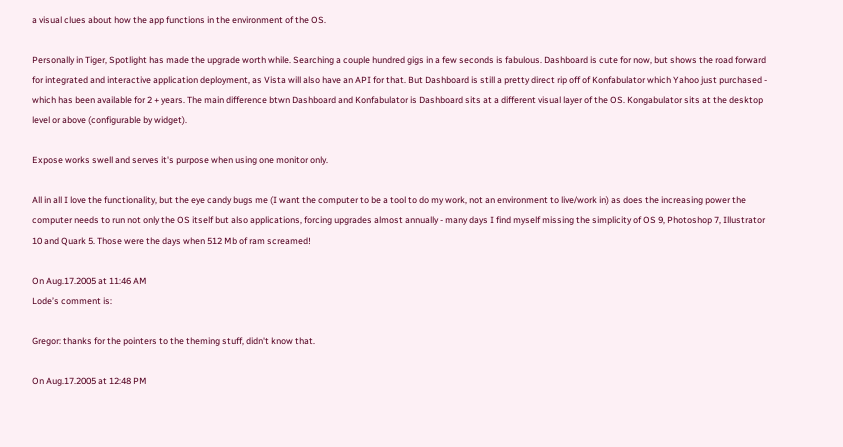a visual clues about how the app functions in the environment of the OS.

Personally in Tiger, Spotlight has made the upgrade worth while. Searching a couple hundred gigs in a few seconds is fabulous. Dashboard is cute for now, but shows the road forward for integrated and interactive application deployment, as Vista will also have an API for that. But Dashboard is still a pretty direct rip off of Konfabulator which Yahoo just purchased - which has been available for 2 + years. The main difference btwn Dashboard and Konfabulator is Dashboard sits at a different visual layer of the OS. Kongabulator sits at the desktop level or above (configurable by widget).

Expose works swell and serves it's purpose when using one monitor only.

All in all I love the functionality, but the eye candy bugs me (I want the computer to be a tool to do my work, not an environment to live/work in) as does the increasing power the computer needs to run not only the OS itself but also applications, forcing upgrades almost annually - many days I find myself missing the simplicity of OS 9, Photoshop 7, Illustrator 10 and Quark 5. Those were the days when 512 Mb of ram screamed!

On Aug.17.2005 at 11:46 AM
Lode’s comment is:

Gregor: thanks for the pointers to the theming stuff, didn't know that.

On Aug.17.2005 at 12:48 PM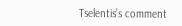Tselentis’s comment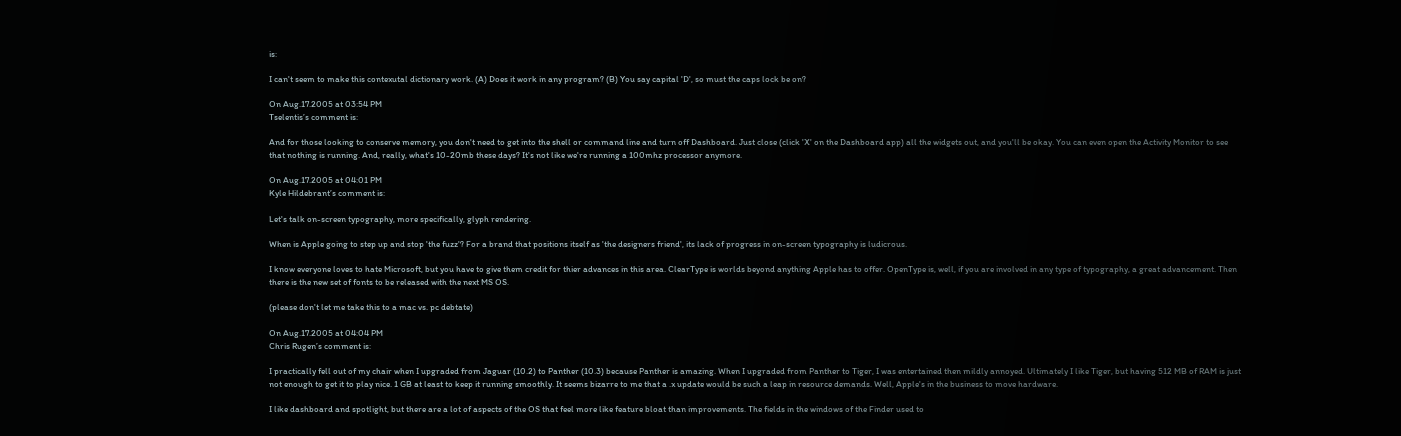is:

I can't seem to make this contexutal dictionary work. (A) Does it work in any program? (B) You say capital 'D', so must the caps lock be on?

On Aug.17.2005 at 03:54 PM
Tselentis’s comment is:

And for those looking to conserve memory, you don't need to get into the shell or command line and turn off Dashboard. Just close (click 'X' on the Dashboard app) all the widgets out, and you'll be okay. You can even open the Activity Monitor to see that nothing is running. And, really, what's 10-20mb these days? It's not like we're running a 100mhz processor anymore.

On Aug.17.2005 at 04:01 PM
Kyle Hildebrant’s comment is:

Let's talk on-screen typography, more specifically, glyph rendering.

When is Apple going to step up and stop 'the fuzz'? For a brand that positions itself as 'the designers friend', its lack of progress in on-screen typography is ludicrous.

I know everyone loves to hate Microsoft, but you have to give them credit for thier advances in this area. ClearType is worlds beyond anything Apple has to offer. OpenType is, well, if you are involved in any type of typography, a great advancement. Then there is the new set of fonts to be released with the next MS OS.

(please don't let me take this to a mac vs. pc debtate)

On Aug.17.2005 at 04:04 PM
Chris Rugen’s comment is:

I practically fell out of my chair when I upgraded from Jaguar (10.2) to Panther (10.3) because Panther is amazing. When I upgraded from Panther to Tiger, I was entertained then mildly annoyed. Ultimately I like Tiger, but having 512 MB of RAM is just not enough to get it to play nice. 1 GB at least to keep it running smoothly. It seems bizarre to me that a .x update would be such a leap in resource demands. Well, Apple's in the business to move hardware.

I like dashboard and spotlight, but there are a lot of aspects of the OS that feel more like feature bloat than improvements. The fields in the windows of the Finder used to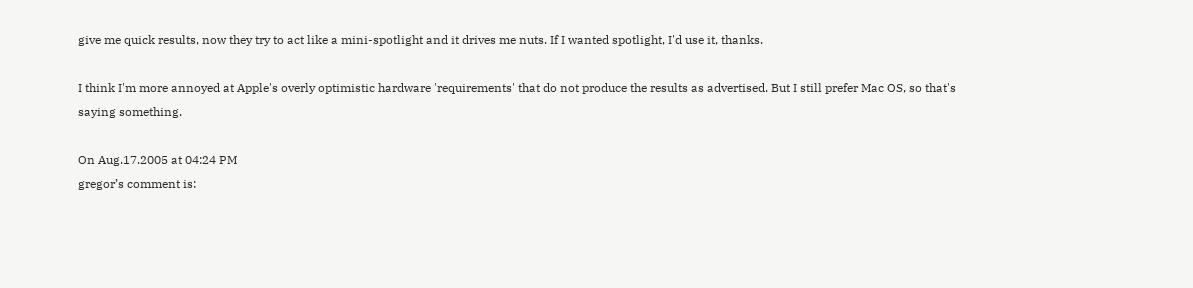give me quick results, now they try to act like a mini-spotlight and it drives me nuts. If I wanted spotlight, I'd use it, thanks.

I think I'm more annoyed at Apple's overly optimistic hardware 'requirements' that do not produce the results as advertised. But I still prefer Mac OS, so that's saying something.

On Aug.17.2005 at 04:24 PM
gregor’s comment is: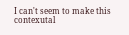I can't seem to make this contexutal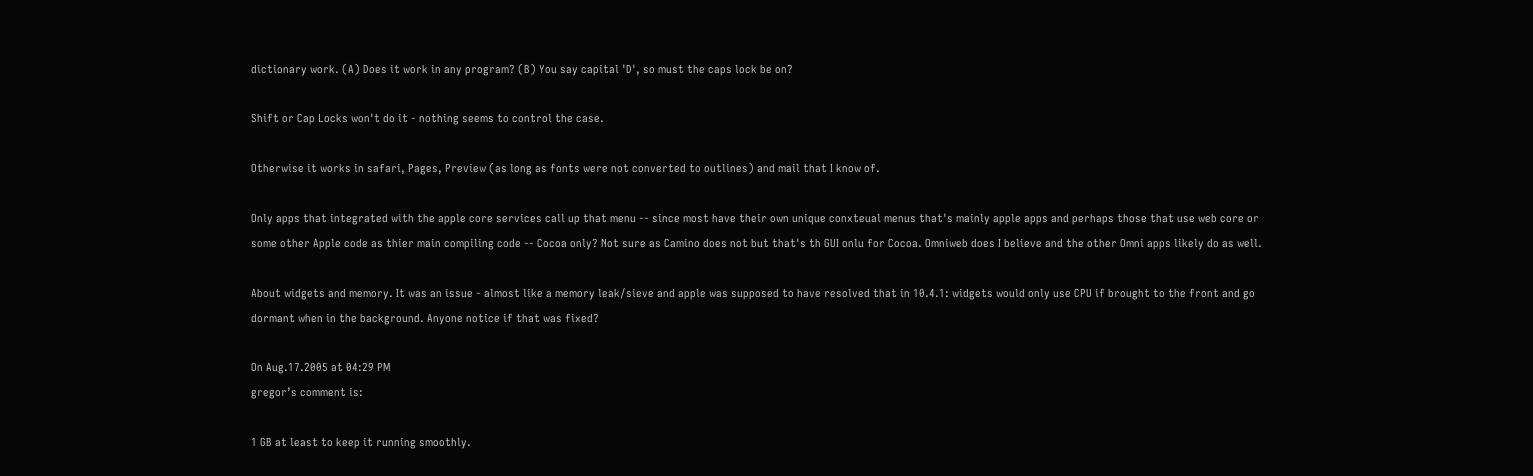dictionary work. (A) Does it work in any program? (B) You say capital 'D', so must the caps lock be on?

Shift or Cap Locks won't do it - nothing seems to control the case.

Otherwise it works in safari, Pages, Preview (as long as fonts were not converted to outlines) and mail that I know of.

Only apps that integrated with the apple core services call up that menu -- since most have their own unique conxteual menus that's mainly apple apps and perhaps those that use web core or some other Apple code as thier main compiling code -- Cocoa only? Not sure as Camino does not but that's th GUI onlu for Cocoa. Omniweb does I believe and the other Omni apps likely do as well.

About widgets and memory. It was an issue - almost like a memory leak/sieve and apple was supposed to have resolved that in 10.4.1: widgets would only use CPU if brought to the front and go dormant when in the background. Anyone notice if that was fixed?

On Aug.17.2005 at 04:29 PM
gregor’s comment is:

1 GB at least to keep it running smoothly.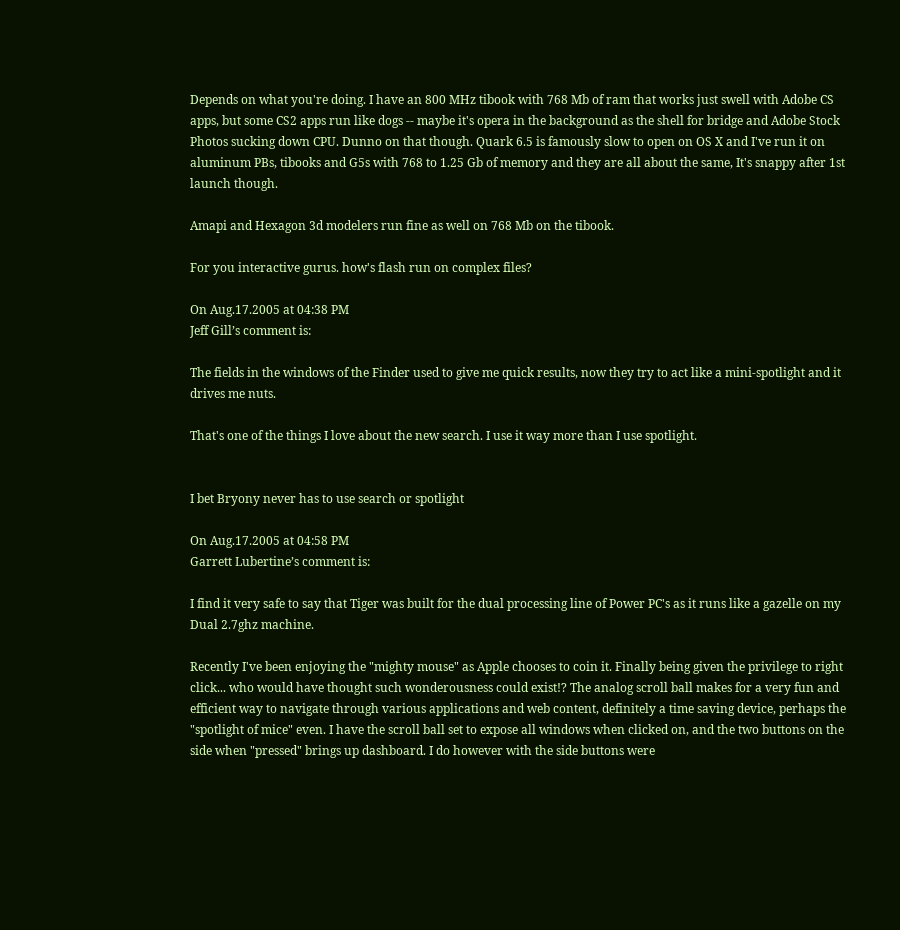Depends on what you're doing. I have an 800 MHz tibook with 768 Mb of ram that works just swell with Adobe CS apps, but some CS2 apps run like dogs -- maybe it's opera in the background as the shell for bridge and Adobe Stock Photos sucking down CPU. Dunno on that though. Quark 6.5 is famously slow to open on OS X and I've run it on aluminum PBs, tibooks and G5s with 768 to 1.25 Gb of memory and they are all about the same, It's snappy after 1st launch though.

Amapi and Hexagon 3d modelers run fine as well on 768 Mb on the tibook.

For you interactive gurus. how's flash run on complex files?

On Aug.17.2005 at 04:38 PM
Jeff Gill’s comment is:

The fields in the windows of the Finder used to give me quick results, now they try to act like a mini-spotlight and it drives me nuts.

That's one of the things I love about the new search. I use it way more than I use spotlight.


I bet Bryony never has to use search or spotlight

On Aug.17.2005 at 04:58 PM
Garrett Lubertine’s comment is:

I find it very safe to say that Tiger was built for the dual processing line of Power PC's as it runs like a gazelle on my Dual 2.7ghz machine.

Recently I've been enjoying the "mighty mouse" as Apple chooses to coin it. Finally being given the privilege to right click... who would have thought such wonderousness could exist!? The analog scroll ball makes for a very fun and efficient way to navigate through various applications and web content, definitely a time saving device, perhaps the "spotlight of mice" even. I have the scroll ball set to expose all windows when clicked on, and the two buttons on the side when "pressed" brings up dashboard. I do however with the side buttons were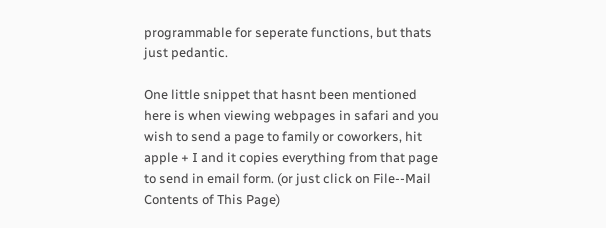programmable for seperate functions, but thats just pedantic.

One little snippet that hasnt been mentioned here is when viewing webpages in safari and you wish to send a page to family or coworkers, hit apple + I and it copies everything from that page to send in email form. (or just click on File--Mail Contents of This Page)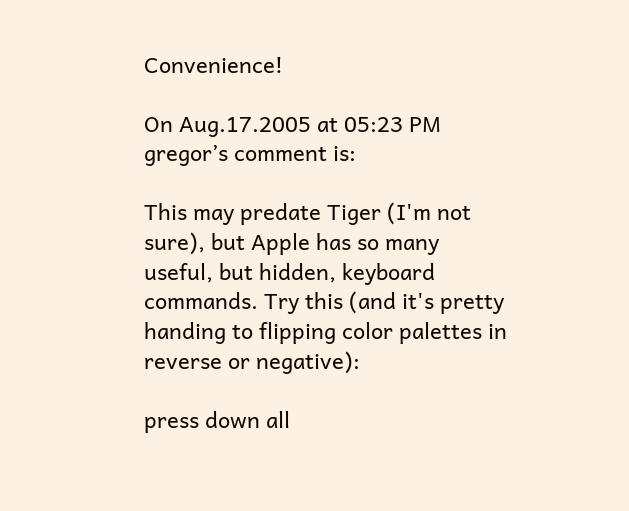Convenience!

On Aug.17.2005 at 05:23 PM
gregor’s comment is:

This may predate Tiger (I'm not sure), but Apple has so many useful, but hidden, keyboard commands. Try this (and it's pretty handing to flipping color palettes in reverse or negative):

press down all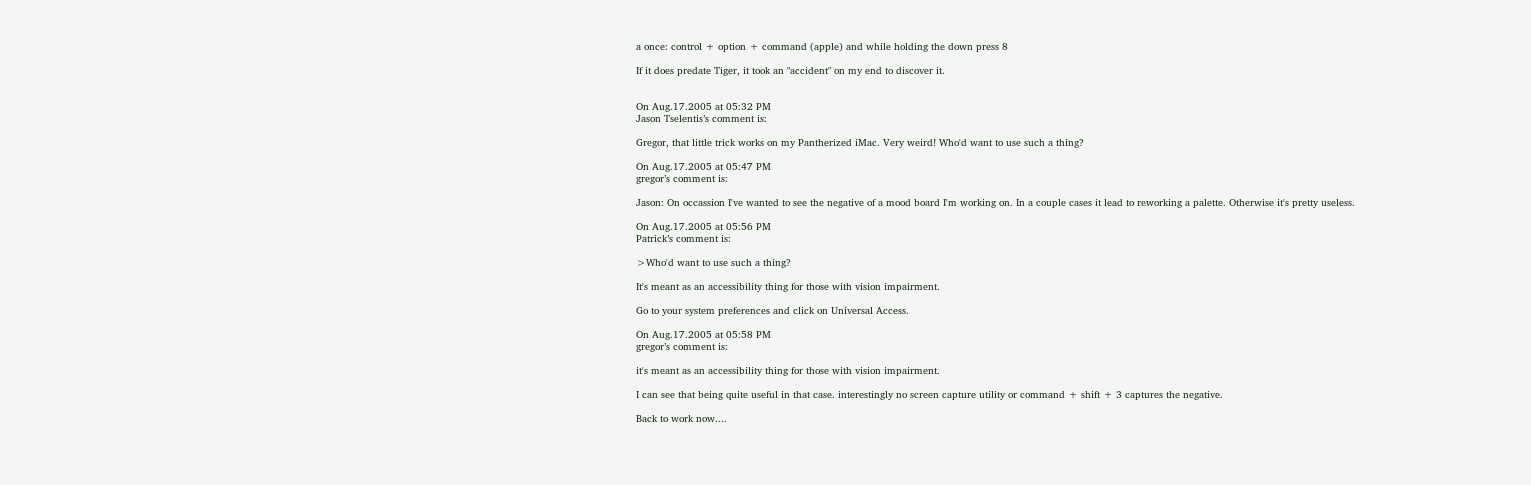a once: control + option + command (apple) and while holding the down press 8

If it does predate Tiger, it took an "accident" on my end to discover it.


On Aug.17.2005 at 05:32 PM
Jason Tselentis’s comment is:

Gregor, that little trick works on my Pantherized iMac. Very weird! Who'd want to use such a thing?

On Aug.17.2005 at 05:47 PM
gregor’s comment is:

Jason: On occassion I've wanted to see the negative of a mood board I'm working on. In a couple cases it lead to reworking a palette. Otherwise it's pretty useless.

On Aug.17.2005 at 05:56 PM
Patrick’s comment is:

>Who'd want to use such a thing?

It's meant as an accessibility thing for those with vision impairment.

Go to your system preferences and click on Universal Access.

On Aug.17.2005 at 05:58 PM
gregor’s comment is:

it's meant as an accessibility thing for those with vision impairment.

I can see that being quite useful in that case. interestingly no screen capture utility or command + shift + 3 captures the negative.

Back to work now....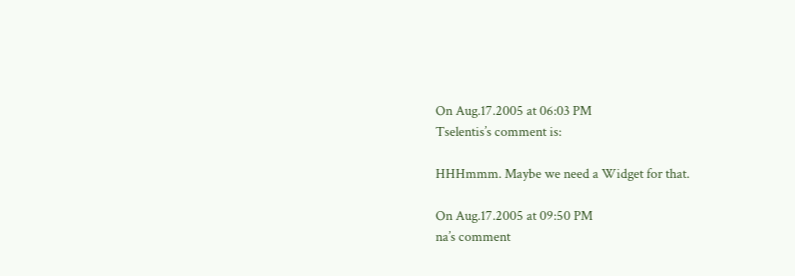On Aug.17.2005 at 06:03 PM
Tselentis’s comment is:

HHHmmm. Maybe we need a Widget for that.

On Aug.17.2005 at 09:50 PM
na’s comment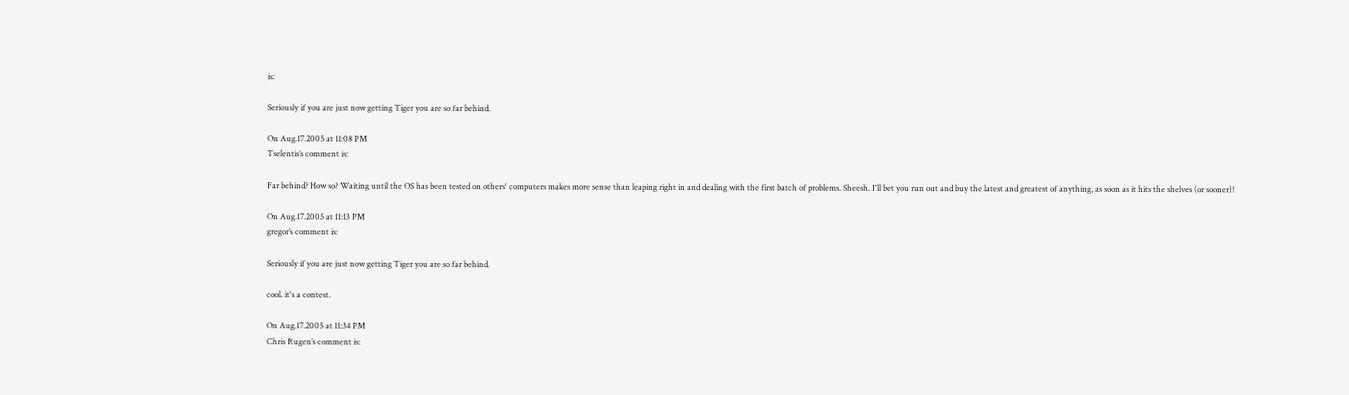is:

Seriously if you are just now getting Tiger you are so far behind.

On Aug.17.2005 at 11:08 PM
Tselentis’s comment is:

Far behind? How so? Waiting until the OS has been tested on others' computers makes more sense than leaping right in and dealing with the first batch of problems. Sheesh. I'll bet you run out and buy the latest and greatest of anything, as soon as it hits the shelves (or sooner)!

On Aug.17.2005 at 11:13 PM
gregor’s comment is:

Seriously if you are just now getting Tiger you are so far behind.

cool. it's a contest.

On Aug.17.2005 at 11:34 PM
Chris Rugen’s comment is: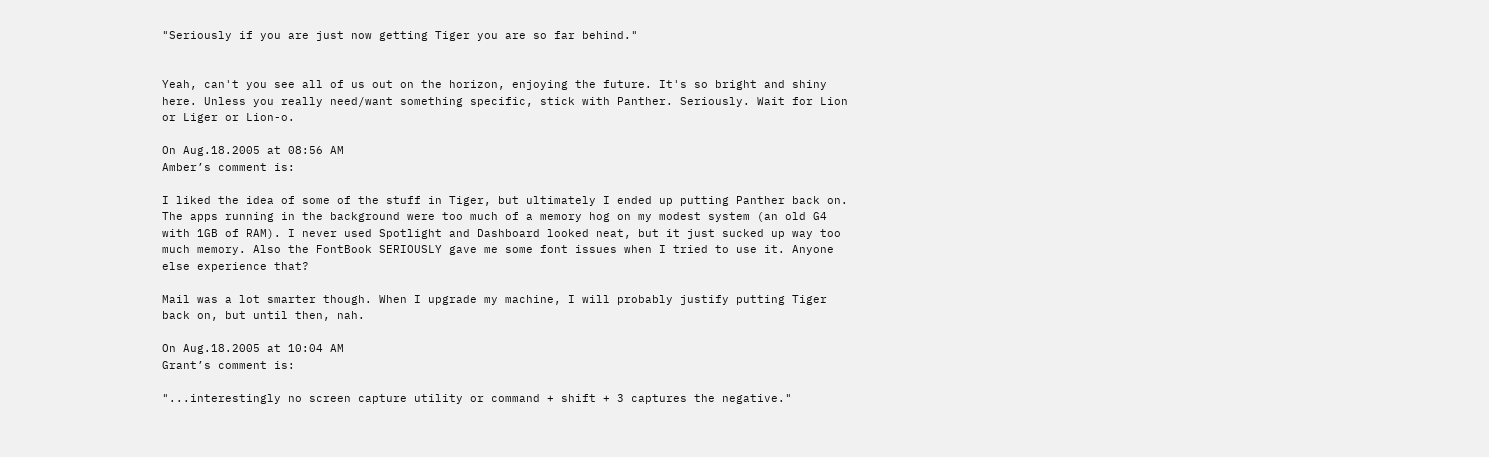"Seriously if you are just now getting Tiger you are so far behind."


Yeah, can't you see all of us out on the horizon, enjoying the future. It's so bright and shiny here. Unless you really need/want something specific, stick with Panther. Seriously. Wait for Lion or Liger or Lion-o.

On Aug.18.2005 at 08:56 AM
Amber’s comment is:

I liked the idea of some of the stuff in Tiger, but ultimately I ended up putting Panther back on. The apps running in the background were too much of a memory hog on my modest system (an old G4 with 1GB of RAM). I never used Spotlight and Dashboard looked neat, but it just sucked up way too much memory. Also the FontBook SERIOUSLY gave me some font issues when I tried to use it. Anyone else experience that?

Mail was a lot smarter though. When I upgrade my machine, I will probably justify putting Tiger back on, but until then, nah.

On Aug.18.2005 at 10:04 AM
Grant’s comment is:

"...interestingly no screen capture utility or command + shift + 3 captures the negative."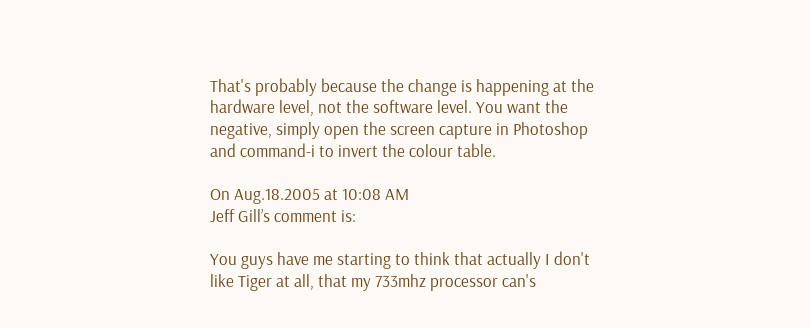That's probably because the change is happening at the hardware level, not the software level. You want the negative, simply open the screen capture in Photoshop and command-i to invert the colour table.

On Aug.18.2005 at 10:08 AM
Jeff Gill’s comment is:

You guys have me starting to think that actually I don't like Tiger at all, that my 733mhz processor can's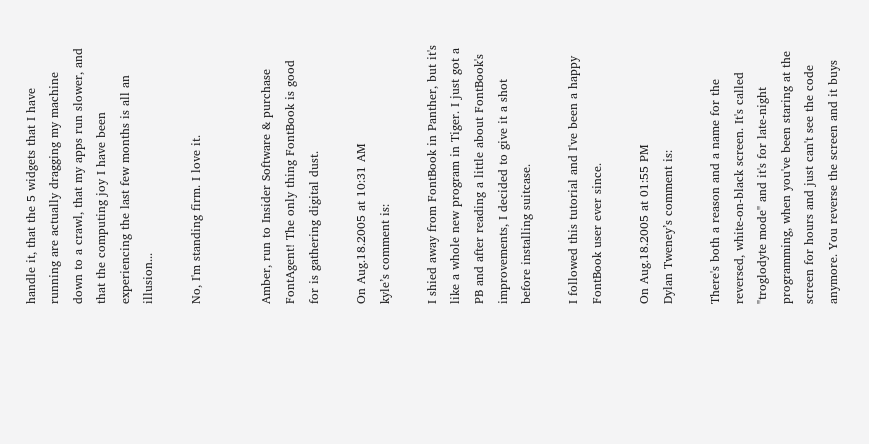handle it, that the 5 widgets that I have running are actually dragging my machine down to a crawl, that my apps run slower, and that the computing joy I have been experiencing the last few months is all an illusion...

No, I'm standing firm. I love it.


Amber, run to Insider Software & purchase FontAgent! The only thing FontBook is good for is gathering digital dust.

On Aug.18.2005 at 10:31 AM
kyle’s comment is:

I shied away from FontBook in Panther, but it's like a whole new program in Tiger. I just got a PB and after reading a little about FontBook's improvements, I decided to give it a shot before installing suitcase.

I followed this tutorial and I've been a happy FontBook user ever since.

On Aug.18.2005 at 01:55 PM
Dylan Tweney’s comment is:

There's both a reason and a name for the reversed, white-on-black screen. It's called "troglodyte mode" and it's for late-night programming, when you've been staring at the screen for hours and just can't see the code anymore. You reverse the screen and it buys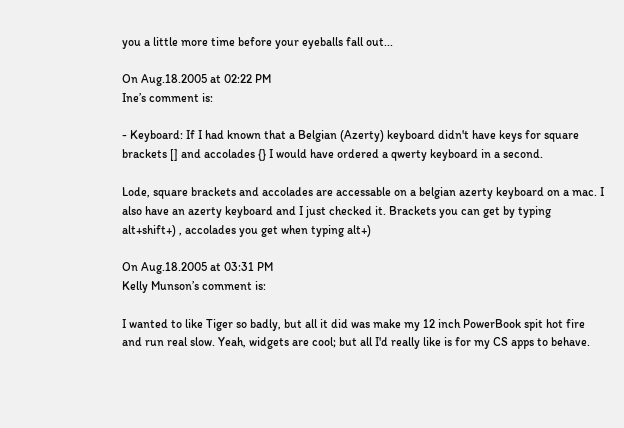you a little more time before your eyeballs fall out...

On Aug.18.2005 at 02:22 PM
Ine’s comment is:

- Keyboard: If I had known that a Belgian (Azerty) keyboard didn't have keys for square brackets [] and accolades {} I would have ordered a qwerty keyboard in a second.

Lode, square brackets and accolades are accessable on a belgian azerty keyboard on a mac. I also have an azerty keyboard and I just checked it. Brackets you can get by typing alt+shift+) , accolades you get when typing alt+)

On Aug.18.2005 at 03:31 PM
Kelly Munson’s comment is:

I wanted to like Tiger so badly, but all it did was make my 12 inch PowerBook spit hot fire and run real slow. Yeah, widgets are cool; but all I'd really like is for my CS apps to behave.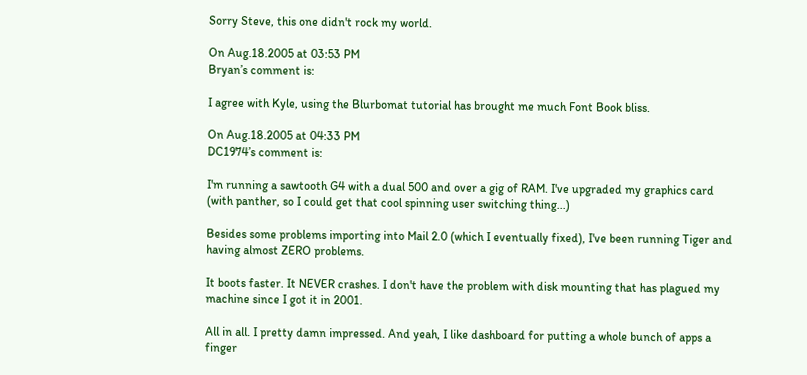Sorry Steve, this one didn't rock my world.

On Aug.18.2005 at 03:53 PM
Bryan’s comment is:

I agree with Kyle, using the Blurbomat tutorial has brought me much Font Book bliss.

On Aug.18.2005 at 04:33 PM
DC1974’s comment is:

I'm running a sawtooth G4 with a dual 500 and over a gig of RAM. I've upgraded my graphics card (with panther, so I could get that cool spinning user switching thing...)

Besides some problems importing into Mail 2.0 (which I eventually fixed), I've been running Tiger and having almost ZERO problems.

It boots faster. It NEVER crashes. I don't have the problem with disk mounting that has plagued my machine since I got it in 2001.

All in all. I pretty damn impressed. And yeah, I like dashboard for putting a whole bunch of apps a finger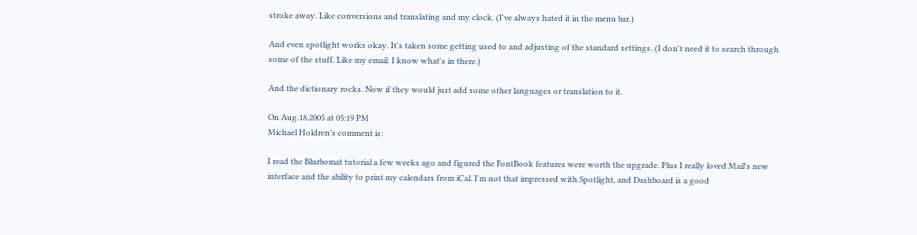stroke away. Like conversions and translating and my clock. (I've always hated it in the menu bar.)

And even spotlight works okay. It's taken some getting used to and adjusting of the standard settings. (I don't need it to search through some of the stuff. Like my email. I know what's in there.)

And the dictionary rocks. Now if they would just add some other languages or translation to it.

On Aug.18.2005 at 05:19 PM
Michael Holdren’s comment is:

I read the Blurbomat tutorial a few weeks ago and figured the FontBook features were worth the upgrade. Plus I really loved Mail's new interface and the ability to print my calendars from iCal. I'm not that impressed with Spotlight, and Dashboard is a good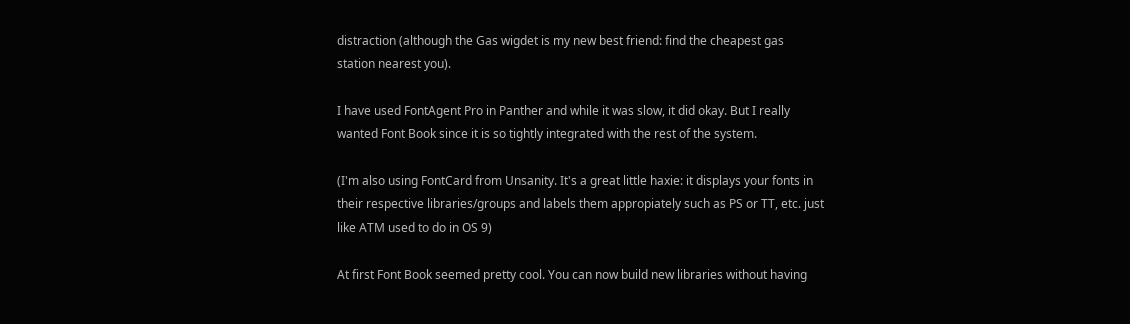distraction (although the Gas wigdet is my new best friend: find the cheapest gas station nearest you).

I have used FontAgent Pro in Panther and while it was slow, it did okay. But I really wanted Font Book since it is so tightly integrated with the rest of the system.

(I'm also using FontCard from Unsanity. It's a great little haxie: it displays your fonts in their respective libraries/groups and labels them appropiately such as PS or TT, etc. just like ATM used to do in OS 9)

At first Font Book seemed pretty cool. You can now build new libraries without having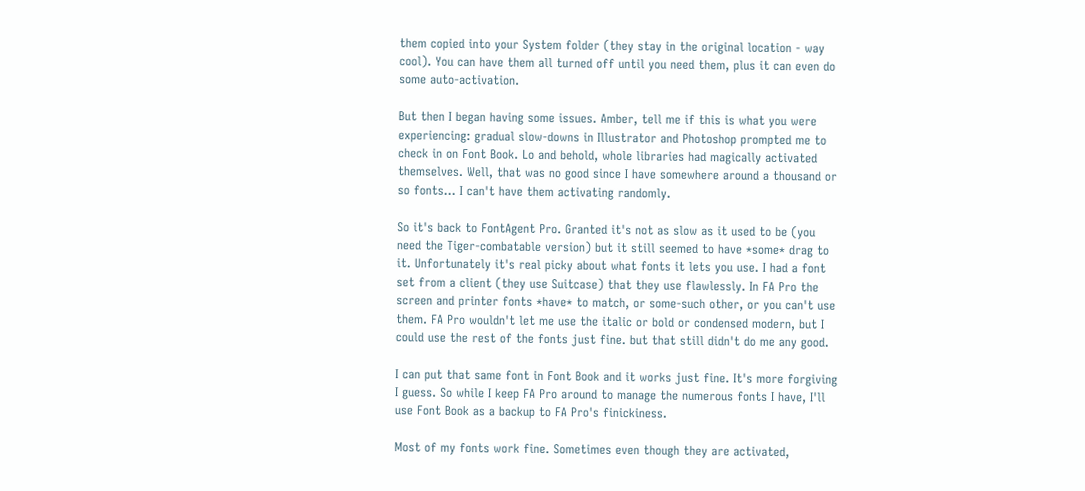them copied into your System folder (they stay in the original location - way cool). You can have them all turned off until you need them, plus it can even do some auto-activation.

But then I began having some issues. Amber, tell me if this is what you were experiencing: gradual slow-downs in Illustrator and Photoshop prompted me to check in on Font Book. Lo and behold, whole libraries had magically activated themselves. Well, that was no good since I have somewhere around a thousand or so fonts... I can't have them activating randomly.

So it's back to FontAgent Pro. Granted it's not as slow as it used to be (you need the Tiger-combatable version) but it still seemed to have *some* drag to it. Unfortunately it's real picky about what fonts it lets you use. I had a font set from a client (they use Suitcase) that they use flawlessly. In FA Pro the screen and printer fonts *have* to match, or some-such other, or you can't use them. FA Pro wouldn't let me use the italic or bold or condensed modern, but I could use the rest of the fonts just fine. but that still didn't do me any good.

I can put that same font in Font Book and it works just fine. It's more forgiving I guess. So while I keep FA Pro around to manage the numerous fonts I have, I'll use Font Book as a backup to FA Pro's finickiness.

Most of my fonts work fine. Sometimes even though they are activated,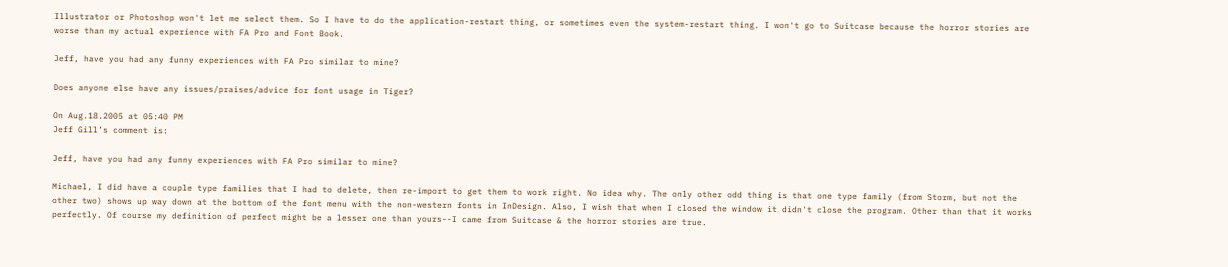Illustrator or Photoshop won't let me select them. So I have to do the application-restart thing, or sometimes even the system-restart thing. I won't go to Suitcase because the horror stories are worse than my actual experience with FA Pro and Font Book.

Jeff, have you had any funny experiences with FA Pro similar to mine?

Does anyone else have any issues/praises/advice for font usage in Tiger?

On Aug.18.2005 at 05:40 PM
Jeff Gill’s comment is:

Jeff, have you had any funny experiences with FA Pro similar to mine?

Michael, I did have a couple type families that I had to delete, then re-import to get them to work right. No idea why. The only other odd thing is that one type family (from Storm, but not the other two) shows up way down at the bottom of the font menu with the non-western fonts in InDesign. Also, I wish that when I closed the window it didn't close the program. Other than that it works perfectly. Of course my definition of perfect might be a lesser one than yours--I came from Suitcase & the horror stories are true.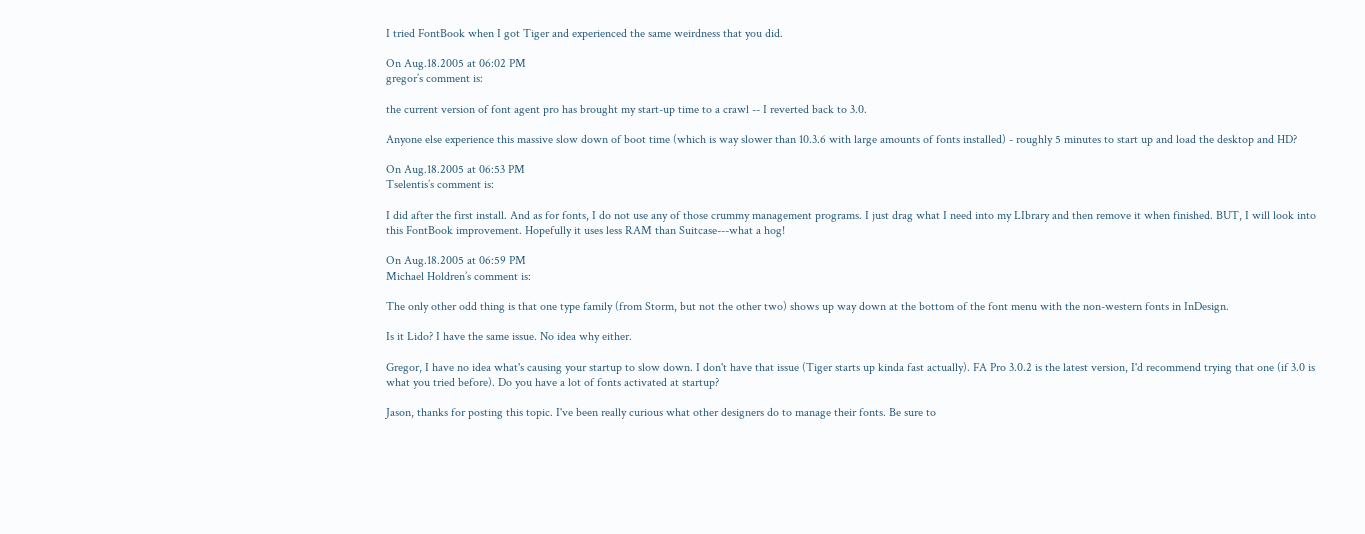I tried FontBook when I got Tiger and experienced the same weirdness that you did.

On Aug.18.2005 at 06:02 PM
gregor’s comment is:

the current version of font agent pro has brought my start-up time to a crawl -- I reverted back to 3.0.

Anyone else experience this massive slow down of boot time (which is way slower than 10.3.6 with large amounts of fonts installed) - roughly 5 minutes to start up and load the desktop and HD?

On Aug.18.2005 at 06:53 PM
Tselentis’s comment is:

I did after the first install. And as for fonts, I do not use any of those crummy management programs. I just drag what I need into my LIbrary and then remove it when finished. BUT, I will look into this FontBook improvement. Hopefully it uses less RAM than Suitcase---what a hog!

On Aug.18.2005 at 06:59 PM
Michael Holdren’s comment is:

The only other odd thing is that one type family (from Storm, but not the other two) shows up way down at the bottom of the font menu with the non-western fonts in InDesign.

Is it Lido? I have the same issue. No idea why either.

Gregor, I have no idea what's causing your startup to slow down. I don't have that issue (Tiger starts up kinda fast actually). FA Pro 3.0.2 is the latest version, I'd recommend trying that one (if 3.0 is what you tried before). Do you have a lot of fonts activated at startup?

Jason, thanks for posting this topic. I've been really curious what other designers do to manage their fonts. Be sure to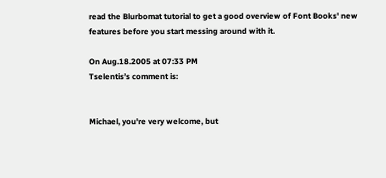read the Blurbomat tutorial to get a good overview of Font Books' new features before you start messing around with it.

On Aug.18.2005 at 07:33 PM
Tselentis’s comment is:


Michael, you're very welcome, but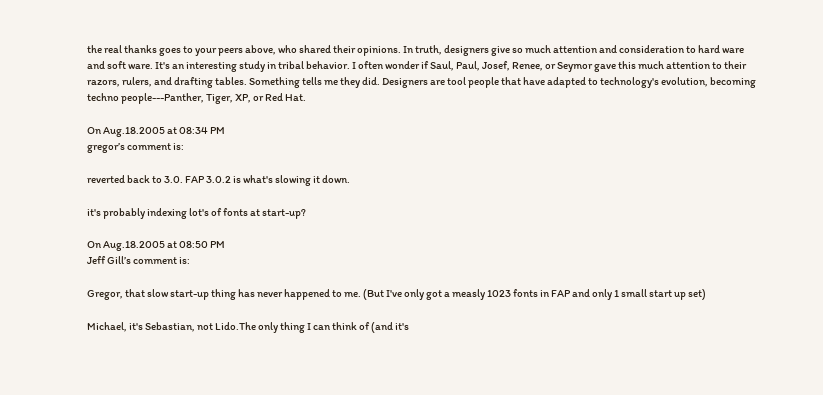the real thanks goes to your peers above, who shared their opinions. In truth, designers give so much attention and consideration to hard ware and soft ware. It's an interesting study in tribal behavior. I often wonder if Saul, Paul, Josef, Renee, or Seymor gave this much attention to their razors, rulers, and drafting tables. Something tells me they did. Designers are tool people that have adapted to technology's evolution, becoming techno people---Panther, Tiger, XP, or Red Hat.

On Aug.18.2005 at 08:34 PM
gregor’s comment is:

reverted back to 3.0. FAP 3.0.2 is what's slowing it down.

it's probably indexing lot's of fonts at start-up?

On Aug.18.2005 at 08:50 PM
Jeff Gill’s comment is:

Gregor, that slow start-up thing has never happened to me. (But I've only got a measly 1023 fonts in FAP and only 1 small start up set)

Michael, it's Sebastian, not Lido.The only thing I can think of (and it's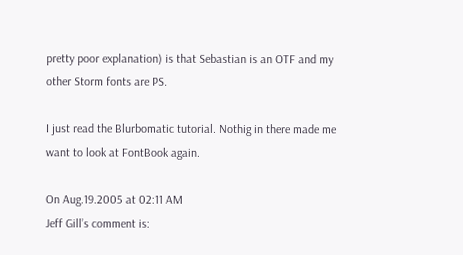pretty poor explanation) is that Sebastian is an OTF and my other Storm fonts are PS.

I just read the Blurbomatic tutorial. Nothig in there made me want to look at FontBook again.

On Aug.19.2005 at 02:11 AM
Jeff Gill’s comment is: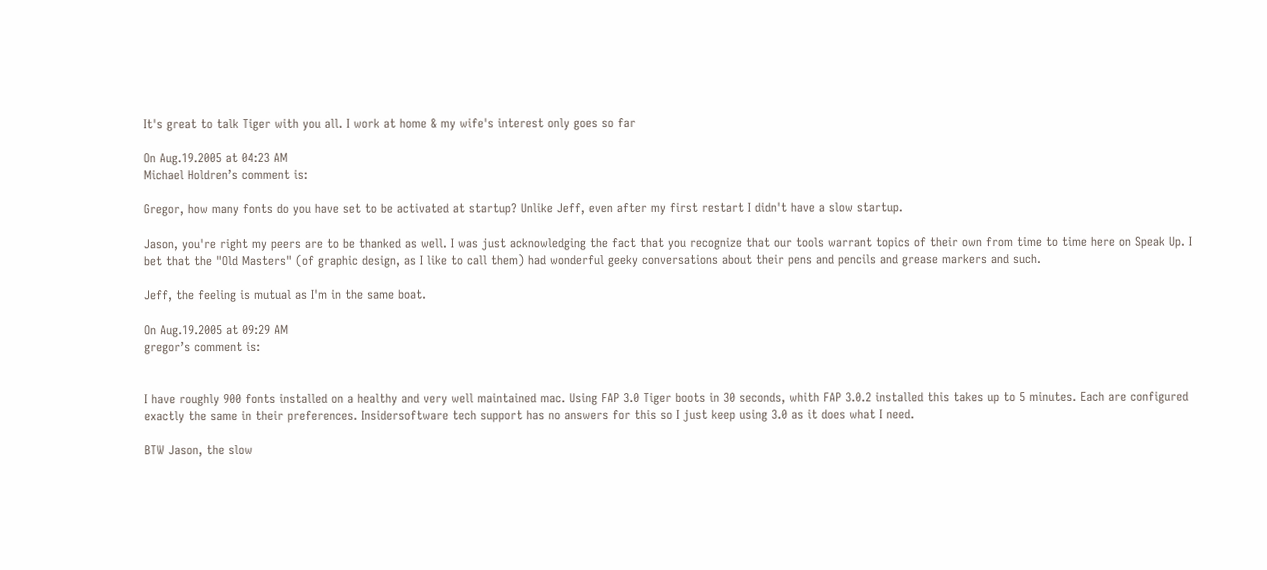It's great to talk Tiger with you all. I work at home & my wife's interest only goes so far

On Aug.19.2005 at 04:23 AM
Michael Holdren’s comment is:

Gregor, how many fonts do you have set to be activated at startup? Unlike Jeff, even after my first restart I didn't have a slow startup.

Jason, you're right my peers are to be thanked as well. I was just acknowledging the fact that you recognize that our tools warrant topics of their own from time to time here on Speak Up. I bet that the "Old Masters" (of graphic design, as I like to call them) had wonderful geeky conversations about their pens and pencils and grease markers and such.

Jeff, the feeling is mutual as I'm in the same boat.

On Aug.19.2005 at 09:29 AM
gregor’s comment is:


I have roughly 900 fonts installed on a healthy and very well maintained mac. Using FAP 3.0 Tiger boots in 30 seconds, whith FAP 3.0.2 installed this takes up to 5 minutes. Each are configured exactly the same in their preferences. Insidersoftware tech support has no answers for this so I just keep using 3.0 as it does what I need.

BTW Jason, the slow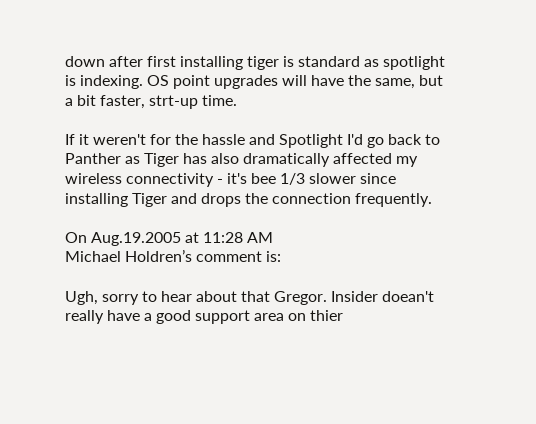down after first installing tiger is standard as spotlight is indexing. OS point upgrades will have the same, but a bit faster, strt-up time.

If it weren't for the hassle and Spotlight I'd go back to Panther as Tiger has also dramatically affected my wireless connectivity - it's bee 1/3 slower since installing Tiger and drops the connection frequently.

On Aug.19.2005 at 11:28 AM
Michael Holdren’s comment is:

Ugh, sorry to hear about that Gregor. Insider doean't really have a good support area on thier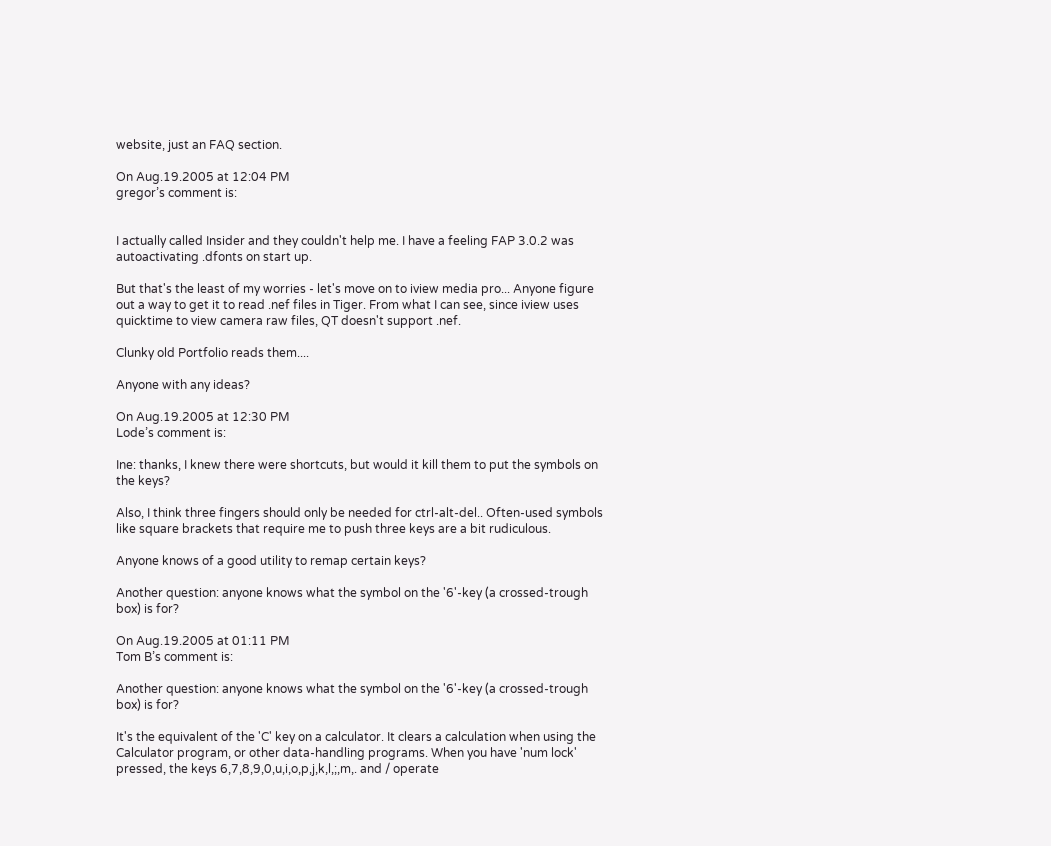website, just an FAQ section.

On Aug.19.2005 at 12:04 PM
gregor’s comment is:


I actually called Insider and they couldn't help me. I have a feeling FAP 3.0.2 was autoactivating .dfonts on start up.

But that's the least of my worries - let's move on to iview media pro... Anyone figure out a way to get it to read .nef files in Tiger. From what I can see, since iview uses quicktime to view camera raw files, QT doesn't support .nef.

Clunky old Portfolio reads them....

Anyone with any ideas?

On Aug.19.2005 at 12:30 PM
Lode’s comment is:

Ine: thanks, I knew there were shortcuts, but would it kill them to put the symbols on the keys?

Also, I think three fingers should only be needed for ctrl-alt-del.. Often-used symbols like square brackets that require me to push three keys are a bit rudiculous.

Anyone knows of a good utility to remap certain keys?

Another question: anyone knows what the symbol on the '6'-key (a crossed-trough box) is for?

On Aug.19.2005 at 01:11 PM
Tom B’s comment is:

Another question: anyone knows what the symbol on the '6'-key (a crossed-trough box) is for?

It's the equivalent of the 'C' key on a calculator. It clears a calculation when using the Calculator program, or other data-handling programs. When you have 'num lock' pressed, the keys 6,7,8,9,0,u,i,o,p,j,k,l,;,m,. and / operate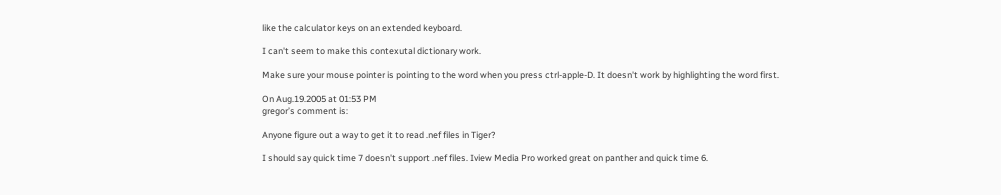like the calculator keys on an extended keyboard.

I can't seem to make this contexutal dictionary work.

Make sure your mouse pointer is pointing to the word when you press ctrl-apple-D. It doesn't work by highlighting the word first.

On Aug.19.2005 at 01:53 PM
gregor’s comment is:

Anyone figure out a way to get it to read .nef files in Tiger?

I should say quick time 7 doesn't support .nef files. Iview Media Pro worked great on panther and quick time 6.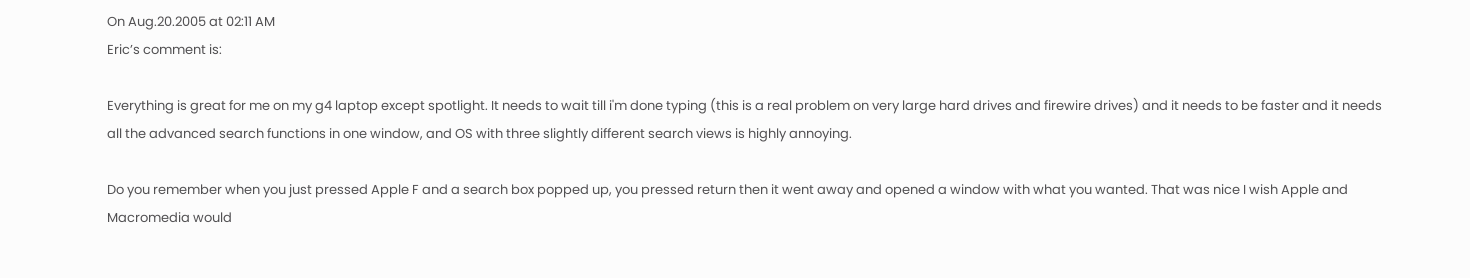On Aug.20.2005 at 02:11 AM
Eric’s comment is:

Everything is great for me on my g4 laptop except spotlight. It needs to wait till i'm done typing (this is a real problem on very large hard drives and firewire drives) and it needs to be faster and it needs all the advanced search functions in one window, and OS with three slightly different search views is highly annoying.

Do you remember when you just pressed Apple F and a search box popped up, you pressed return then it went away and opened a window with what you wanted. That was nice I wish Apple and Macromedia would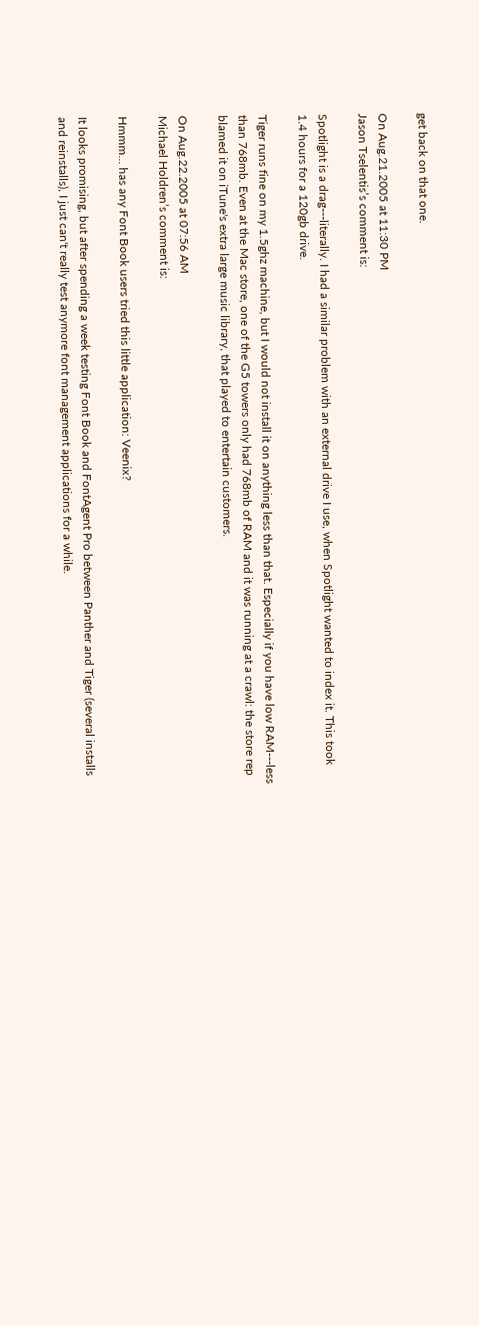get back on that one.

On Aug.21.2005 at 11:30 PM
Jason Tselentis’s comment is:

Spotlight is a drag---literally. I had a similar problem with an external drive I use, when Spotlight wanted to index it. This took 1.4 hours for a 120gb drive.

Tiger runs fine on my 1.5ghz machine, but I would not install it on anything less than that. Especially if you have low RAM---less than 768mb. Even at the Mac store, one of the G5 towers only had 768mb of RAM and it was running at a crawl: the store rep blamed it on iTune's extra large music library, that played to entertain customers.

On Aug.22.2005 at 07:56 AM
Michael Holdren’s comment is:

Hmmm... has any Font Book users tried this little application: Veenix?

It looks promising, but after spending a week testing Font Book and FontAgent Pro between Panther and Tiger (several installs and reinstalls), I just can't really test anymore font management applications for a while.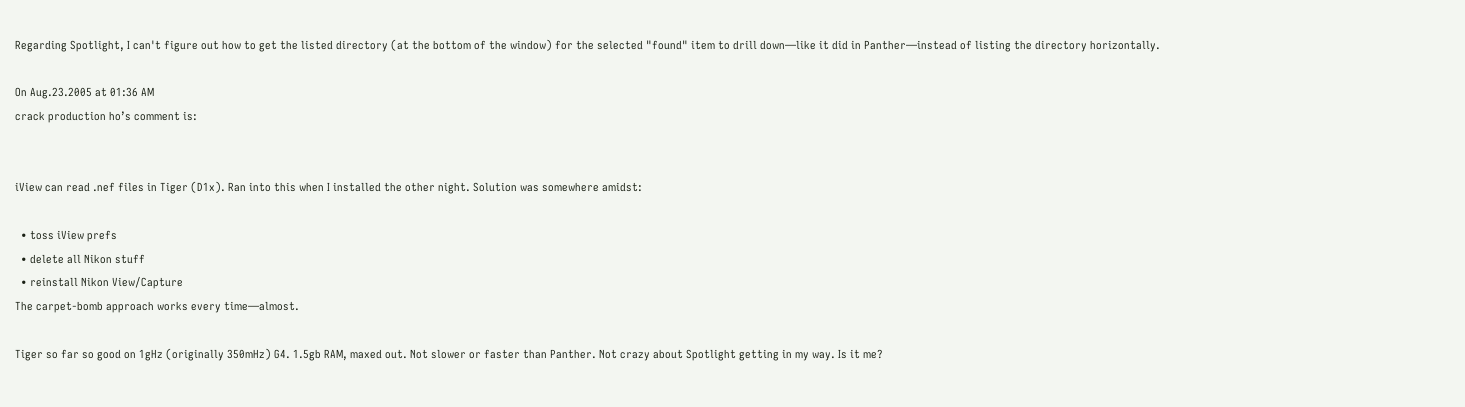Regarding Spotlight, I can't figure out how to get the listed directory (at the bottom of the window) for the selected "found" item to drill down—like it did in Panther—instead of listing the directory horizontally.

On Aug.23.2005 at 01:36 AM
crack production ho’s comment is:


iView can read .nef files in Tiger (D1x). Ran into this when I installed the other night. Solution was somewhere amidst:

  • toss iView prefs
  • delete all Nikon stuff
  • reinstall Nikon View/Capture
The carpet-bomb approach works every time—almost.

Tiger so far so good on 1gHz (originally 350mHz) G4. 1.5gb RAM, maxed out. Not slower or faster than Panther. Not crazy about Spotlight getting in my way. Is it me?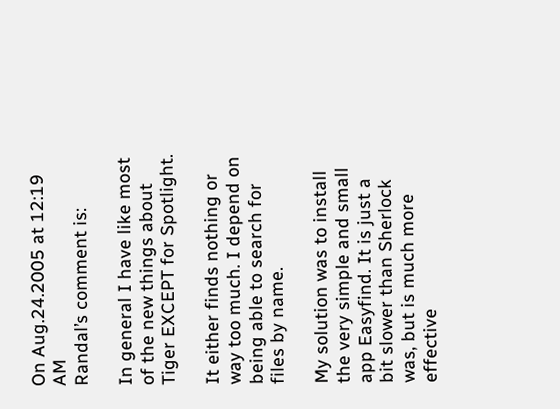On Aug.24.2005 at 12:19 AM
Randal’s comment is:

In general I have like most of the new things about Tiger EXCEPT for Spotlight.

It either finds nothing or way too much. I depend on being able to search for files by name.

My solution was to install the very simple and small app Easyfind. It is just a bit slower than Sherlock was, but is much more effective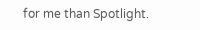for me than Spotlight.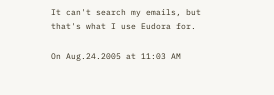It can't search my emails, but that's what I use Eudora for.

On Aug.24.2005 at 11:03 AM